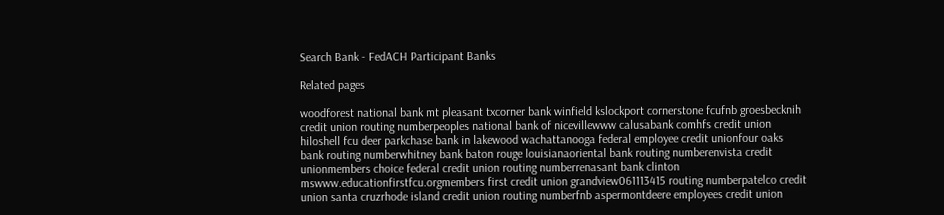Search Bank - FedACH Participant Banks

Related pages

woodforest national bank mt pleasant txcorner bank winfield kslockport cornerstone fcufnb groesbecknih credit union routing numberpeoples national bank of nicevillewww calusabank comhfs credit union hiloshell fcu deer parkchase bank in lakewood wachattanooga federal employee credit unionfour oaks bank routing numberwhitney bank baton rouge louisianaoriental bank routing numberenvista credit unionmembers choice federal credit union routing numberrenasant bank clinton mswww.educationfirstfcu.orgmembers first credit union grandview061113415 routing numberpatelco credit union santa cruzrhode island credit union routing numberfnb aspermontdeere employees credit union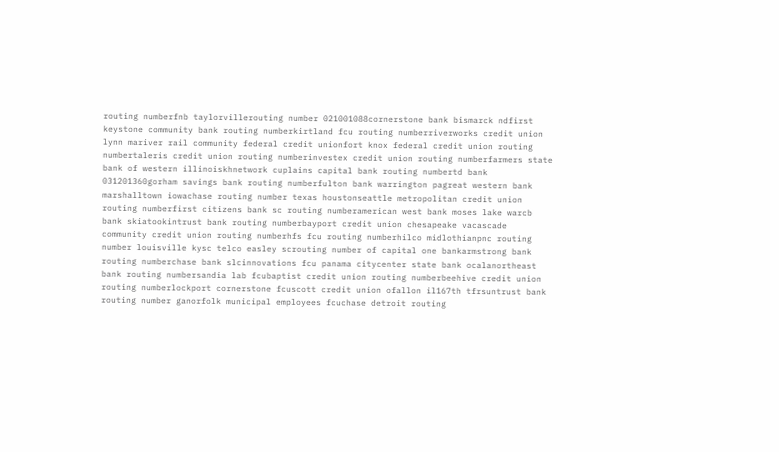routing numberfnb taylorvillerouting number 021001088cornerstone bank bismarck ndfirst keystone community bank routing numberkirtland fcu routing numberriverworks credit union lynn mariver rail community federal credit unionfort knox federal credit union routing numbertaleris credit union routing numberinvestex credit union routing numberfarmers state bank of western illinoiskhnetwork cuplains capital bank routing numbertd bank 031201360gorham savings bank routing numberfulton bank warrington pagreat western bank marshalltown iowachase routing number texas houstonseattle metropolitan credit union routing numberfirst citizens bank sc routing numberamerican west bank moses lake warcb bank skiatookintrust bank routing numberbayport credit union chesapeake vacascade community credit union routing numberhfs fcu routing numberhilco midlothianpnc routing number louisville kysc telco easley scrouting number of capital one bankarmstrong bank routing numberchase bank slcinnovations fcu panama citycenter state bank ocalanortheast bank routing numbersandia lab fcubaptist credit union routing numberbeehive credit union routing numberlockport cornerstone fcuscott credit union ofallon il167th tfrsuntrust bank routing number ganorfolk municipal employees fcuchase detroit routing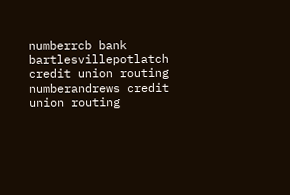numberrcb bank bartlesvillepotlatch credit union routing numberandrews credit union routing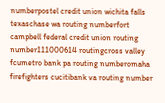numberpostel credit union wichita falls texaschase wa routing numberfort campbell federal credit union routing number111000614 routingcross valley fcumetro bank pa routing numberomaha firefighters cucitibank va routing number